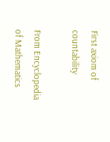First axiom of countability

From Encyclopedia of Mathematics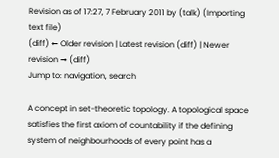Revision as of 17:27, 7 February 2011 by (talk) (Importing text file)
(diff) ← Older revision | Latest revision (diff) | Newer revision → (diff)
Jump to: navigation, search

A concept in set-theoretic topology. A topological space satisfies the first axiom of countability if the defining system of neighbourhoods of every point has a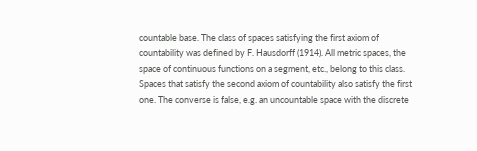countable base. The class of spaces satisfying the first axiom of countability was defined by F. Hausdorff (1914). All metric spaces, the space of continuous functions on a segment, etc., belong to this class. Spaces that satisfy the second axiom of countability also satisfy the first one. The converse is false, e.g. an uncountable space with the discrete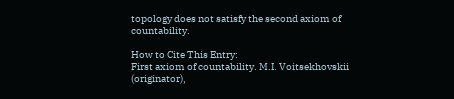topology does not satisfy the second axiom of countability.

How to Cite This Entry:
First axiom of countability. M.I. Voitsekhovskii (originator),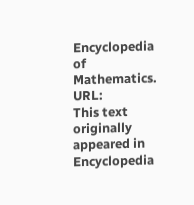Encyclopedia of Mathematics. URL:
This text originally appeared in Encyclopedia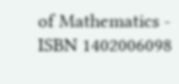of Mathematics - ISBN 1402006098